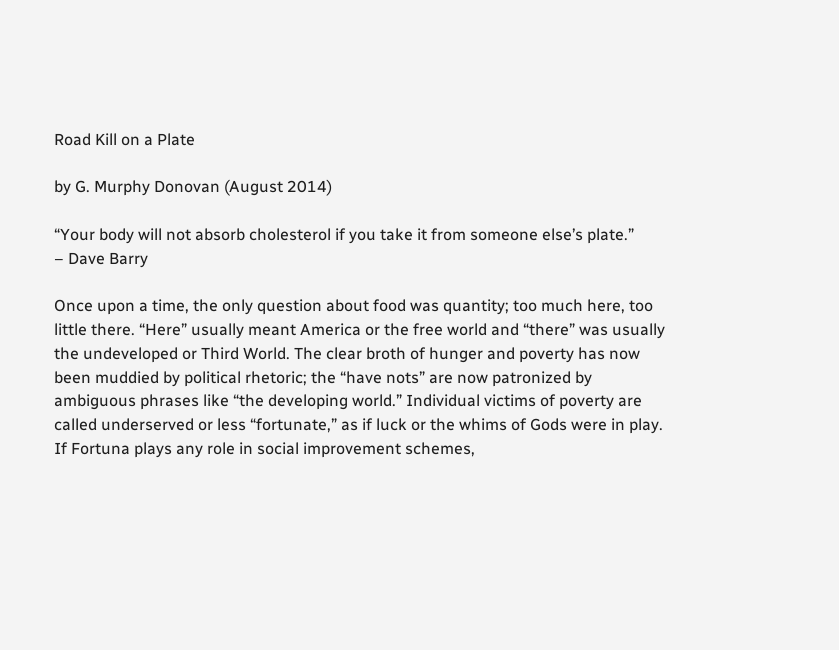Road Kill on a Plate

by G. Murphy Donovan (August 2014)

“Your body will not absorb cholesterol if you take it from someone else’s plate.”
– Dave Barry

Once upon a time, the only question about food was quantity; too much here, too little there. “Here” usually meant America or the free world and “there” was usually the undeveloped or Third World. The clear broth of hunger and poverty has now been muddied by political rhetoric; the “have nots” are now patronized by ambiguous phrases like “the developing world.” Individual victims of poverty are called underserved or less “fortunate,” as if luck or the whims of Gods were in play. If Fortuna plays any role in social improvement schemes,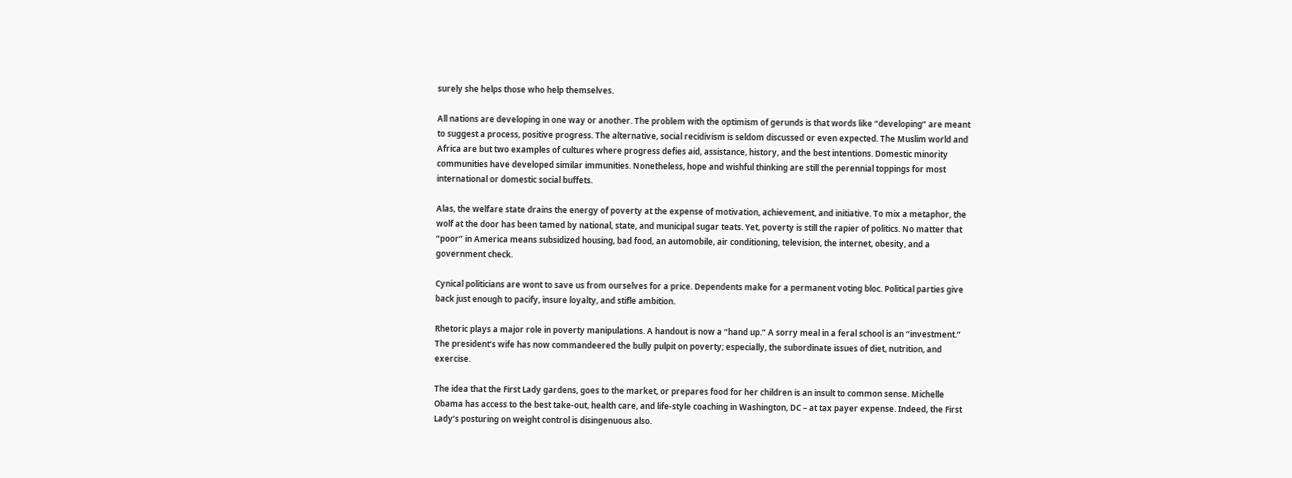surely she helps those who help themselves.

All nations are developing in one way or another. The problem with the optimism of gerunds is that words like “developing” are meant to suggest a process, positive progress. The alternative, social recidivism is seldom discussed or even expected. The Muslim world and Africa are but two examples of cultures where progress defies aid, assistance, history, and the best intentions. Domestic minority communities have developed similar immunities. Nonetheless, hope and wishful thinking are still the perennial toppings for most international or domestic social buffets.

Alas, the welfare state drains the energy of poverty at the expense of motivation, achievement, and initiative. To mix a metaphor, the wolf at the door has been tamed by national, state, and municipal sugar teats. Yet, poverty is still the rapier of politics. No matter that “poor” in America means subsidized housing, bad food, an automobile, air conditioning, television, the internet, obesity, and a government check.

Cynical politicians are wont to save us from ourselves for a price. Dependents make for a permanent voting bloc. Political parties give back just enough to pacify, insure loyalty, and stifle ambition.

Rhetoric plays a major role in poverty manipulations. A handout is now a “hand up.” A sorry meal in a feral school is an “investment.” The president’s wife has now commandeered the bully pulpit on poverty; especially, the subordinate issues of diet, nutrition, and exercise.

The idea that the First Lady gardens, goes to the market, or prepares food for her children is an insult to common sense. Michelle Obama has access to the best take-out, health care, and life-style coaching in Washington, DC – at tax payer expense. Indeed, the First Lady’s posturing on weight control is disingenuous also.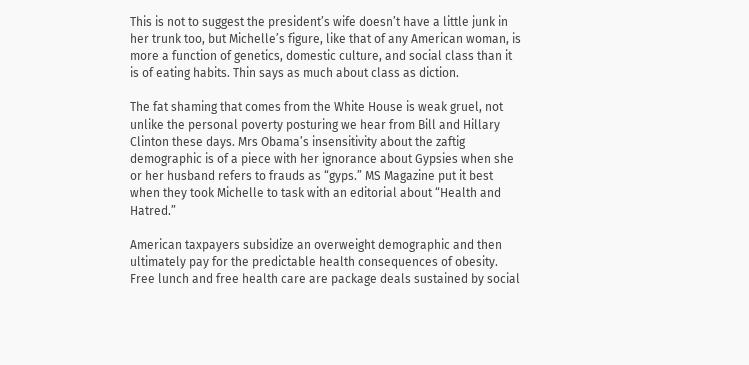This is not to suggest the president’s wife doesn’t have a little junk in her trunk too, but Michelle’s figure, like that of any American woman, is more a function of genetics, domestic culture, and social class than it is of eating habits. Thin says as much about class as diction.

The fat shaming that comes from the White House is weak gruel, not unlike the personal poverty posturing we hear from Bill and Hillary Clinton these days. Mrs Obama’s insensitivity about the zaftig demographic is of a piece with her ignorance about Gypsies when she or her husband refers to frauds as “gyps.” MS Magazine put it best when they took Michelle to task with an editorial about “Health and Hatred.”

American taxpayers subsidize an overweight demographic and then ultimately pay for the predictable health consequences of obesity. Free lunch and free health care are package deals sustained by social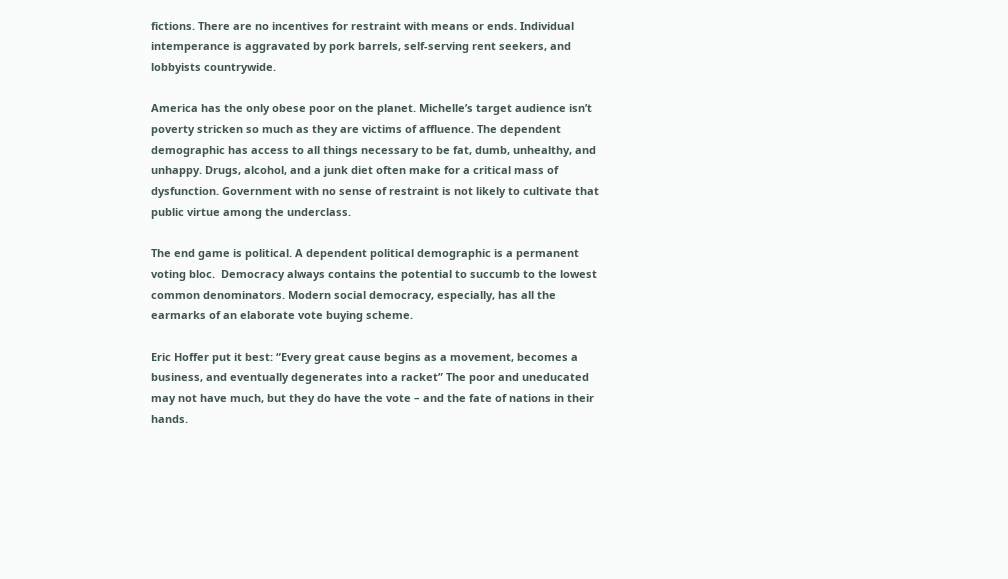fictions. There are no incentives for restraint with means or ends. Individual intemperance is aggravated by pork barrels, self-serving rent seekers, and lobbyists countrywide.

America has the only obese poor on the planet. Michelle’s target audience isn’t poverty stricken so much as they are victims of affluence. The dependent demographic has access to all things necessary to be fat, dumb, unhealthy, and unhappy. Drugs, alcohol, and a junk diet often make for a critical mass of dysfunction. Government with no sense of restraint is not likely to cultivate that public virtue among the underclass.

The end game is political. A dependent political demographic is a permanent voting bloc.  Democracy always contains the potential to succumb to the lowest common denominators. Modern social democracy, especially, has all the earmarks of an elaborate vote buying scheme.

Eric Hoffer put it best: “Every great cause begins as a movement, becomes a business, and eventually degenerates into a racket” The poor and uneducated may not have much, but they do have the vote – and the fate of nations in their hands.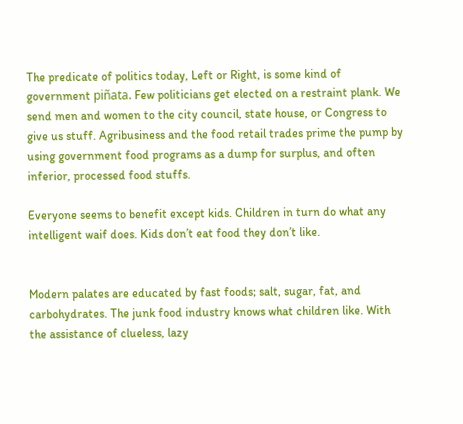The predicate of politics today, Left or Right, is some kind of government piñata. Few politicians get elected on a restraint plank. We send men and women to the city council, state house, or Congress to give us stuff. Agribusiness and the food retail trades prime the pump by using government food programs as a dump for surplus, and often inferior, processed food stuffs.

Everyone seems to benefit except kids. Children in turn do what any intelligent waif does. Kids don’t eat food they don’t like.


Modern palates are educated by fast foods; salt, sugar, fat, and carbohydrates. The junk food industry knows what children like. With the assistance of clueless, lazy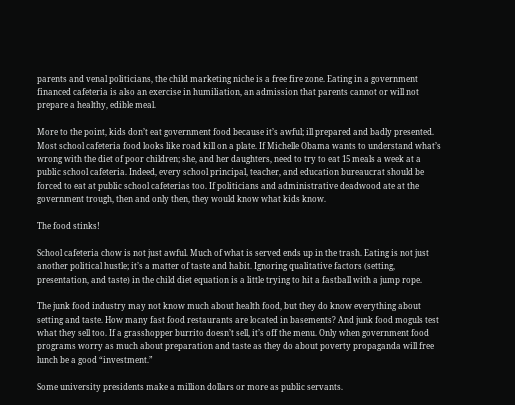parents and venal politicians, the child marketing niche is a free fire zone. Eating in a government financed cafeteria is also an exercise in humiliation, an admission that parents cannot or will not prepare a healthy, edible meal.

More to the point, kids don’t eat government food because it’s awful; ill prepared and badly presented. Most school cafeteria food looks like road kill on a plate. If Michelle Obama wants to understand what’s wrong with the diet of poor children; she, and her daughters, need to try to eat 15 meals a week at a public school cafeteria. Indeed, every school principal, teacher, and education bureaucrat should be forced to eat at public school cafeterias too. If politicians and administrative deadwood ate at the government trough, then and only then, they would know what kids know.

The food stinks!

School cafeteria chow is not just awful. Much of what is served ends up in the trash. Eating is not just another political hustle; it’s a matter of taste and habit. Ignoring qualitative factors (setting, presentation, and taste) in the child diet equation is a little trying to hit a fastball with a jump rope.

The junk food industry may not know much about health food, but they do know everything about setting and taste. How many fast food restaurants are located in basements? And junk food moguls test what they sell too. If a grasshopper burrito doesn’t sell, it’s off the menu. Only when government food programs worry as much about preparation and taste as they do about poverty propaganda will free lunch be a good “investment.”

Some university presidents make a million dollars or more as public servants.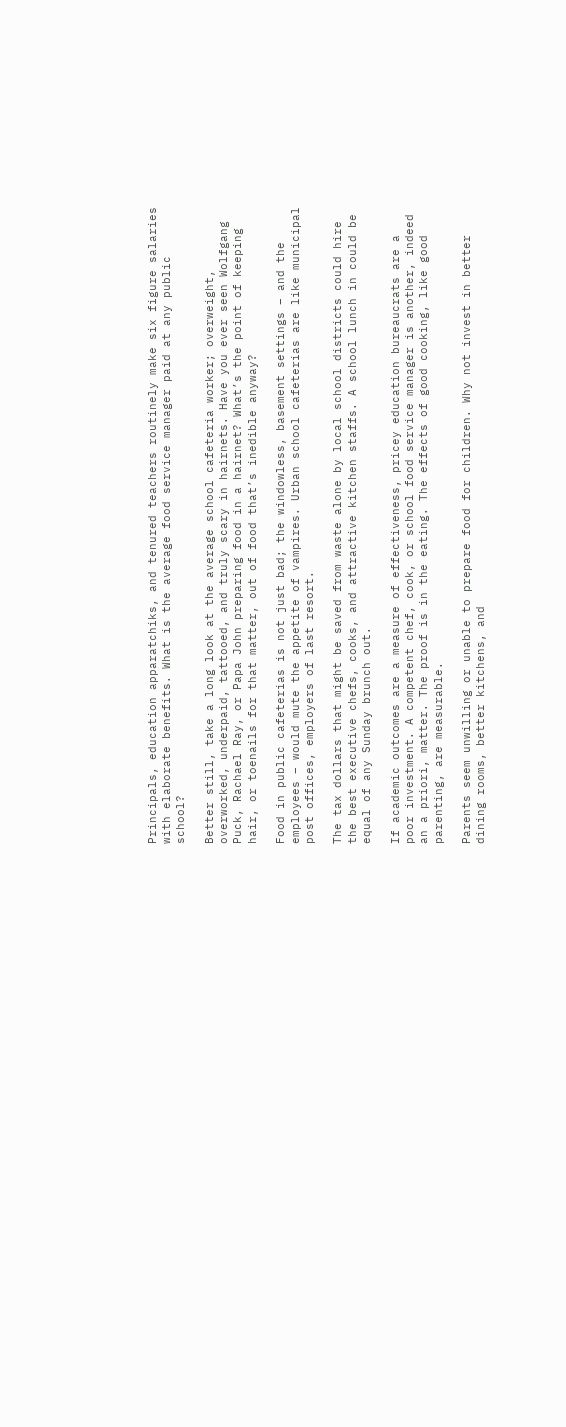Principals, education apparatchiks, and tenured teachers routinely make six figure salaries with elaborate benefits. What is the average food service manager paid at any public school?

Better still, take a long look at the average school cafeteria worker; overweight, overworked, underpaid, tattooed, and truly scary in hairnets. Have you ever seen Wolfgang Puck, Rachael Ray, or Papa John preparing food in a hairnet? What’s the point of keeping hair, or toenails for that matter, out of food that’s inedible anyway?

Food in public cafeterias is not just bad; the windowless, basement settings – and the employees – would mute the appetite of vampires. Urban school cafeterias are like municipal post offices, employers of last resort.

The tax dollars that might be saved from waste alone by local school districts could hire the best executive chefs, cooks, and attractive kitchen staffs. A school lunch in could be equal of any Sunday brunch out.

If academic outcomes are a measure of effectiveness, pricey education bureaucrats are a poor investment. A competent chef, cook, or school food service manager is another, indeed an a priori, matter. The proof is in the eating. The effects of good cooking, like good parenting, are measurable.

Parents seem unwilling or unable to prepare food for children. Why not invest in better dining rooms, better kitchens, and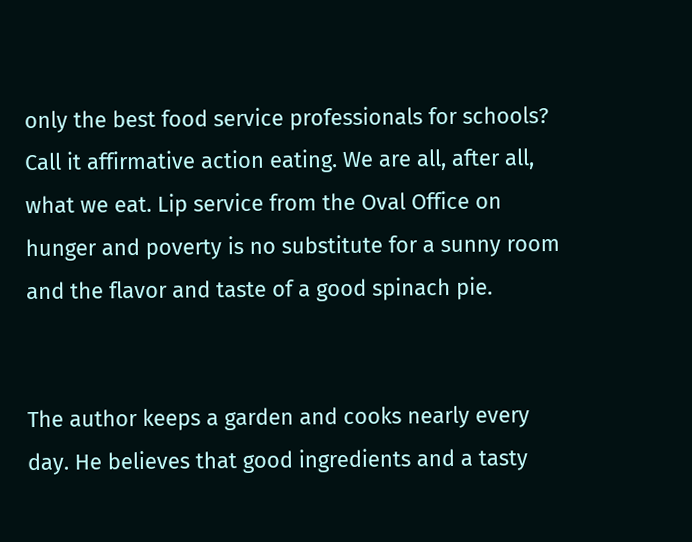only the best food service professionals for schools? Call it affirmative action eating. We are all, after all, what we eat. Lip service from the Oval Office on hunger and poverty is no substitute for a sunny room and the flavor and taste of a good spinach pie.


The author keeps a garden and cooks nearly every day. He believes that good ingredients and a tasty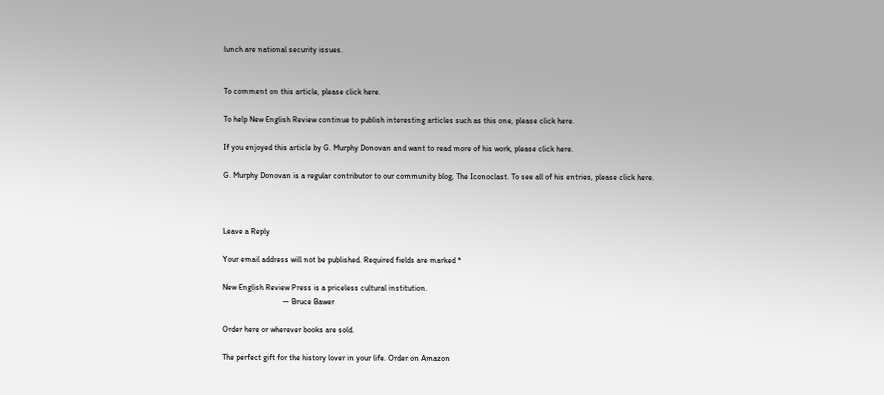lunch are national security issues.


To comment on this article, please click here.

To help New English Review continue to publish interesting articles such as this one, please click here.

If you enjoyed this article by G. Murphy Donovan and want to read more of his work, please click here.

G. Murphy Donovan is a regular contributor to our community blog, The Iconoclast. To see all of his entries, please click here.



Leave a Reply

Your email address will not be published. Required fields are marked *

New English Review Press is a priceless cultural institution.
                              — Bruce Bawer

Order here or wherever books are sold.

The perfect gift for the history lover in your life. Order on Amazon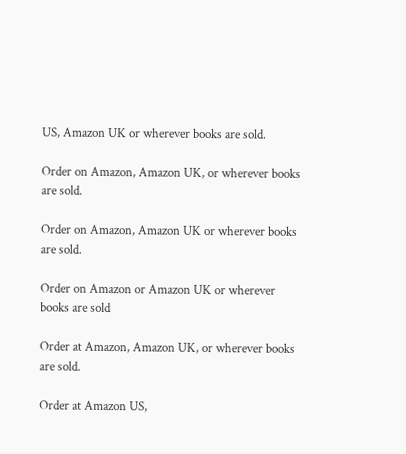US, Amazon UK or wherever books are sold.

Order on Amazon, Amazon UK, or wherever books are sold.

Order on Amazon, Amazon UK or wherever books are sold.

Order on Amazon or Amazon UK or wherever books are sold

Order at Amazon, Amazon UK, or wherever books are sold.

Order at Amazon US,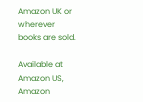Amazon UK or wherever books are sold.

Available at Amazon US, Amazon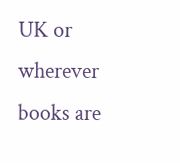UK or wherever books are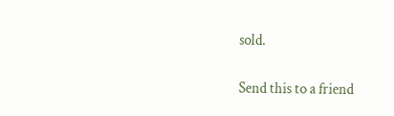sold.

Send this to a friend